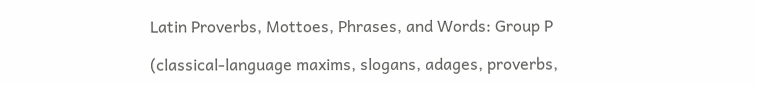Latin Proverbs, Mottoes, Phrases, and Words: Group P

(classical-language maxims, slogans, adages, proverbs,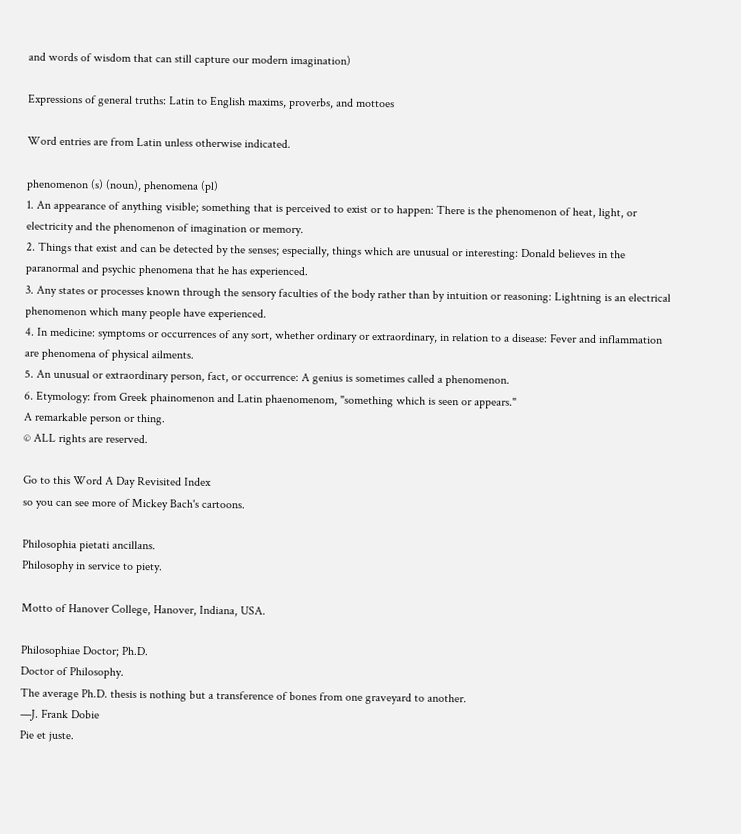and words of wisdom that can still capture our modern imagination)

Expressions of general truths: Latin to English maxims, proverbs, and mottoes

Word entries are from Latin unless otherwise indicated.

phenomenon (s) (noun), phenomena (pl)
1. An appearance of anything visible; something that is perceived to exist or to happen: There is the phenomenon of heat, light, or electricity and the phenomenon of imagination or memory.
2. Things that exist and can be detected by the senses; especially, things which are unusual or interesting: Donald believes in the paranormal and psychic phenomena that he has experienced.
3. Any states or processes known through the sensory faculties of the body rather than by intuition or reasoning: Lightning is an electrical phenomenon which many people have experienced.
4. In medicine: symptoms or occurrences of any sort, whether ordinary or extraordinary, in relation to a disease: Fever and inflammation are phenomena of physical ailments.
5. An unusual or extraordinary person, fact, or occurrence: A genius is sometimes called a phenomenon.
6. Etymology: from Greek phainomenon and Latin phaenomenom, "something which is seen or appears."
A remarkable person or thing.
© ALL rights are reserved.

Go to this Word A Day Revisited Index
so you can see more of Mickey Bach's cartoons.

Philosophia pietati ancillans.
Philosophy in service to piety.

Motto of Hanover College, Hanover, Indiana, USA.

Philosophiae Doctor; Ph.D.
Doctor of Philosophy.
The average Ph.D. thesis is nothing but a transference of bones from one graveyard to another.
—J. Frank Dobie
Pie et juste.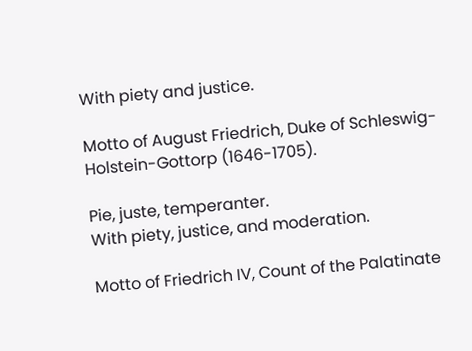With piety and justice.

Motto of August Friedrich, Duke of Schleswig-Holstein-Gottorp (1646-1705).

Pie, juste, temperanter.
With piety, justice, and moderation.

Motto of Friedrich IV, Count of the Palatinate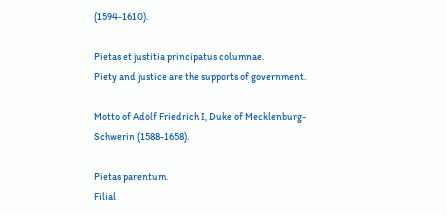(1594-1610).

Pietas et justitia principatus columnae.
Piety and justice are the supports of government.

Motto of Adolf Friedrich I, Duke of Mecklenburg-Schwerin (1588-1658).

Pietas parentum.
Filial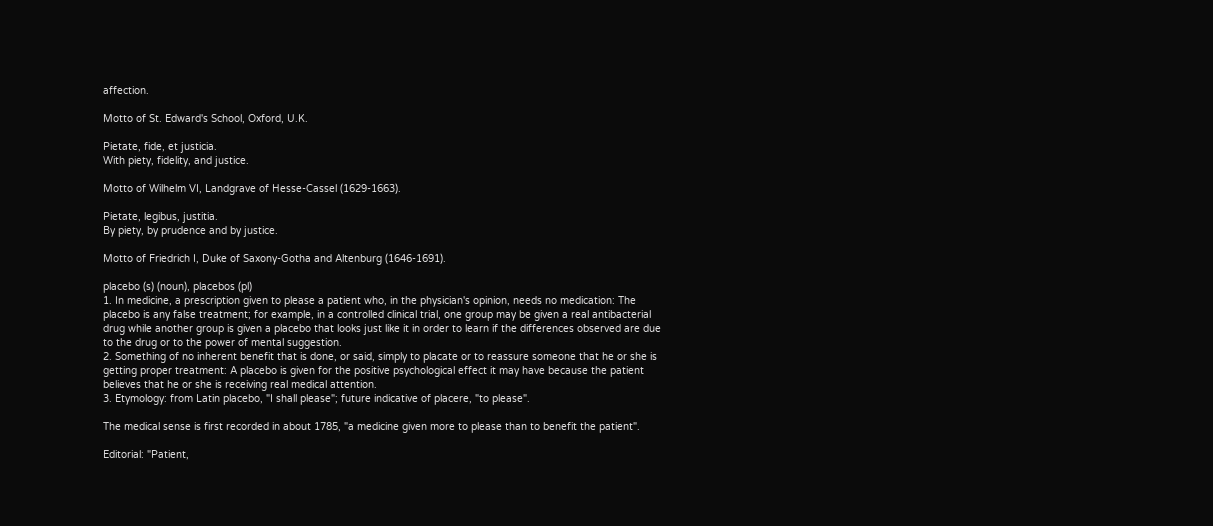affection.

Motto of St. Edward's School, Oxford, U.K.

Pietate, fide, et justicia.
With piety, fidelity, and justice.

Motto of Wilhelm VI, Landgrave of Hesse-Cassel (1629-1663).

Pietate, legibus, justitia.
By piety, by prudence and by justice.

Motto of Friedrich I, Duke of Saxony-Gotha and Altenburg (1646-1691).

placebo (s) (noun), placebos (pl)
1. In medicine, a prescription given to please a patient who, in the physician's opinion, needs no medication: The placebo is any false treatment; for example, in a controlled clinical trial, one group may be given a real antibacterial drug while another group is given a placebo that looks just like it in order to learn if the differences observed are due to the drug or to the power of mental suggestion.
2. Something of no inherent benefit that is done, or said, simply to placate or to reassure someone that he or she is getting proper treatment: A placebo is given for the positive psychological effect it may have because the patient believes that he or she is receiving real medical attention.
3. Etymology: from Latin placebo, "I shall please"; future indicative of placere, "to please".

The medical sense is first recorded in about 1785, "a medicine given more to please than to benefit the patient".

Editorial: "Patient,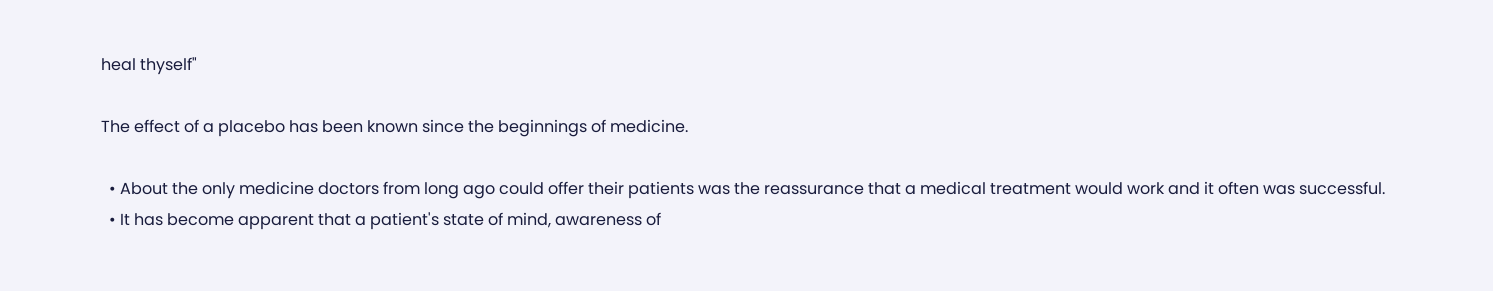heal thyself"

The effect of a placebo has been known since the beginnings of medicine.

  • About the only medicine doctors from long ago could offer their patients was the reassurance that a medical treatment would work and it often was successful.
  • It has become apparent that a patient's state of mind, awareness of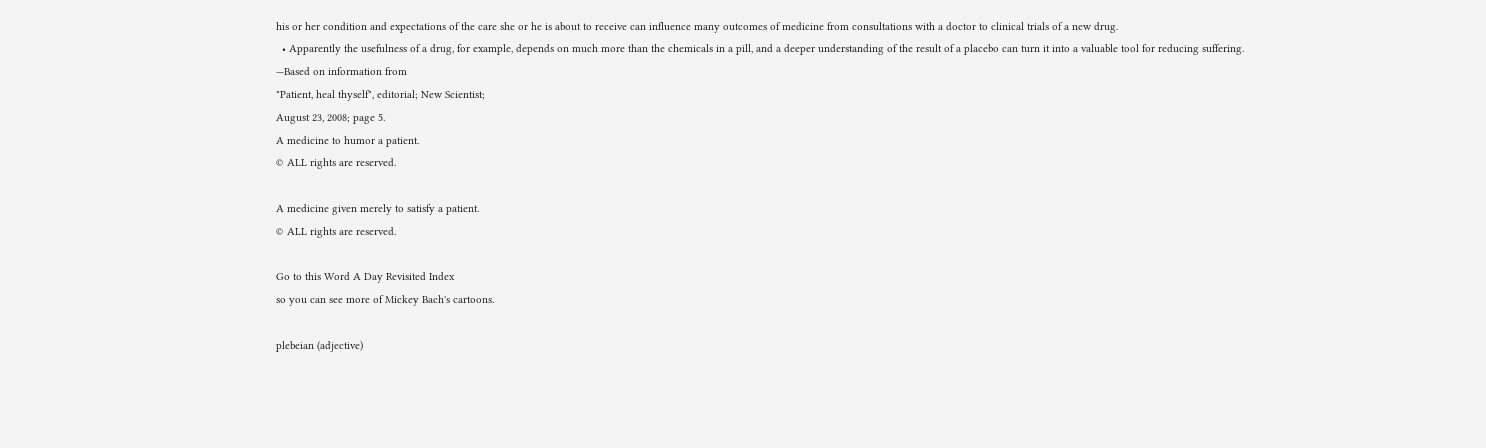his or her condition and expectations of the care she or he is about to receive can influence many outcomes of medicine from consultations with a doctor to clinical trials of a new drug.
  • Apparently the usefulness of a drug, for example, depends on much more than the chemicals in a pill, and a deeper understanding of the result of a placebo can turn it into a valuable tool for reducing suffering.
—Based on information from
"Patient, heal thyself", editorial; New Scientist;
August 23, 2008; page 5.
A medicine to humor a patient.
© ALL rights are reserved.

A medicine given merely to satisfy a patient.
© ALL rights are reserved.

Go to this Word A Day Revisited Index
so you can see more of Mickey Bach's cartoons.

plebeian (adjective)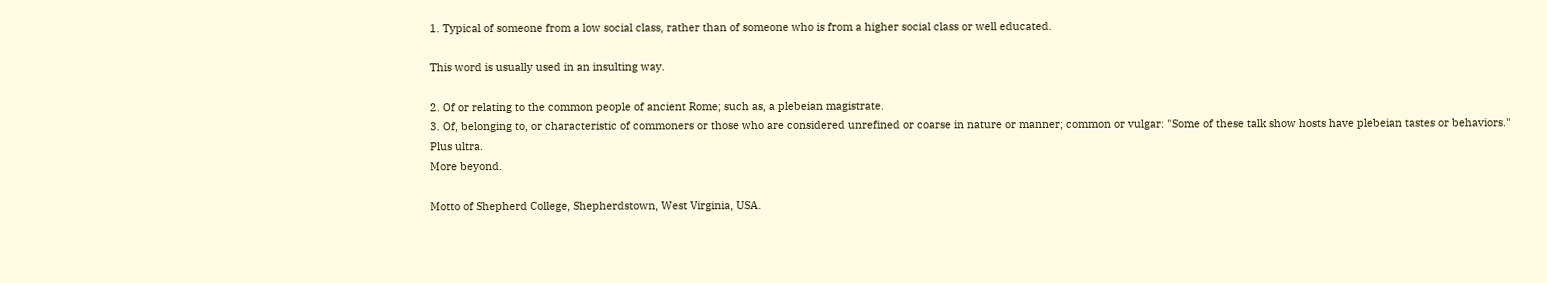1. Typical of someone from a low social class, rather than of someone who is from a higher social class or well educated.

This word is usually used in an insulting way.

2. Of or relating to the common people of ancient Rome; such as, a plebeian magistrate.
3. Of, belonging to, or characteristic of commoners or those who are considered unrefined or coarse in nature or manner; common or vulgar: "Some of these talk show hosts have plebeian tastes or behaviors."
Plus ultra.
More beyond.

Motto of Shepherd College, Shepherdstown, West Virginia, USA.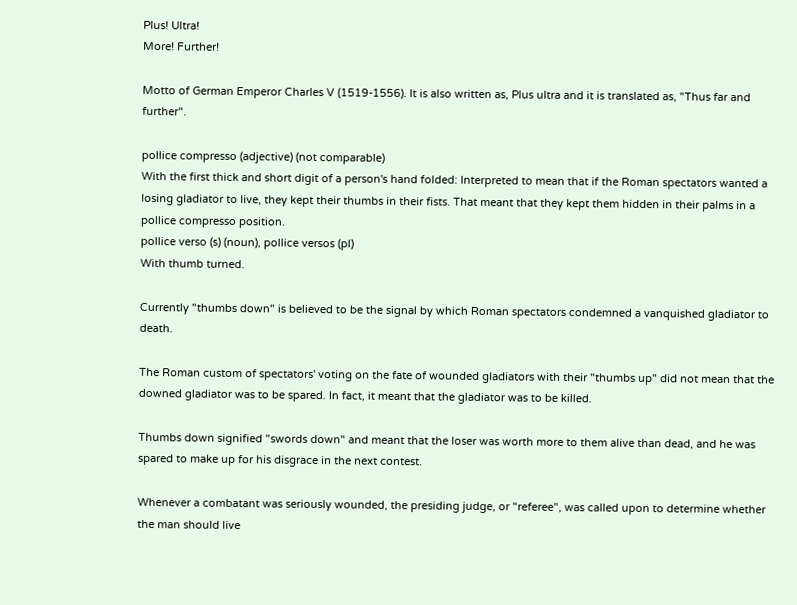Plus! Ultra!
More! Further!

Motto of German Emperor Charles V (1519-1556). It is also written as, Plus ultra and it is translated as, "Thus far and further".

pollice compresso (adjective) (not comparable)
With the first thick and short digit of a person's hand folded: Interpreted to mean that if the Roman spectators wanted a losing gladiator to live, they kept their thumbs in their fists. That meant that they kept them hidden in their palms in a pollice compresso position.
pollice verso (s) (noun), pollice versos (pl)
With thumb turned.

Currently "thumbs down" is believed to be the signal by which Roman spectators condemned a vanquished gladiator to death.

The Roman custom of spectators' voting on the fate of wounded gladiators with their "thumbs up" did not mean that the downed gladiator was to be spared. In fact, it meant that the gladiator was to be killed.

Thumbs down signified "swords down" and meant that the loser was worth more to them alive than dead, and he was spared to make up for his disgrace in the next contest.

Whenever a combatant was seriously wounded, the presiding judge, or "referee", was called upon to determine whether the man should live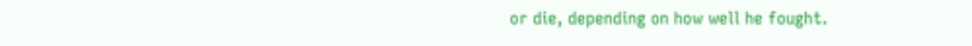or die, depending on how well he fought.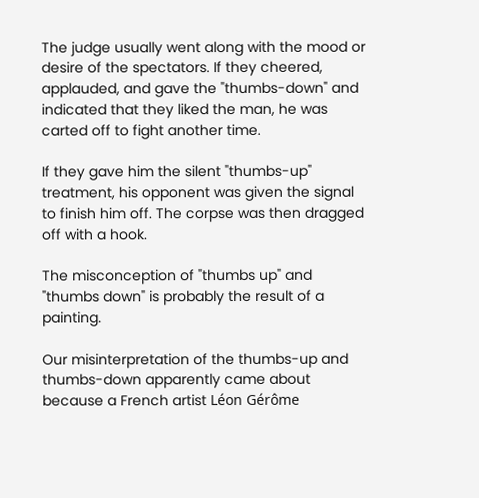The judge usually went along with the mood or desire of the spectators. If they cheered, applauded, and gave the "thumbs-down" and indicated that they liked the man, he was carted off to fight another time.

If they gave him the silent "thumbs-up" treatment, his opponent was given the signal to finish him off. The corpse was then dragged off with a hook.

The misconception of "thumbs up" and "thumbs down" is probably the result of a painting.

Our misinterpretation of the thumbs-up and thumbs-down apparently came about because a French artist Léon Gérôme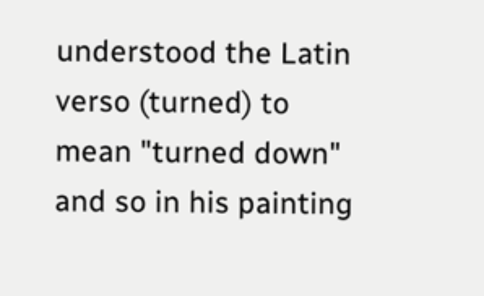understood the Latin verso (turned) to mean "turned down" and so in his painting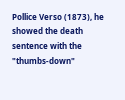Pollice Verso (1873), he showed the death sentence with the "thumbs-down"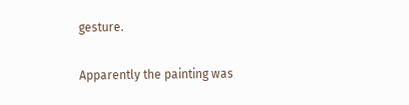gesture.

Apparently the painting was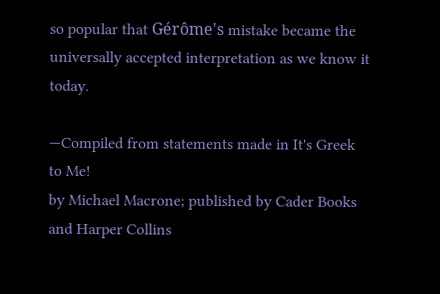so popular that Gérôme's mistake became the universally accepted interpretation as we know it today.

—Compiled from statements made in It's Greek to Me!
by Michael Macrone; published by Cader Books and Harper Collins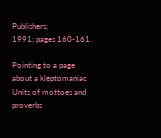Publishers;
1991; pages 160-161.

Pointing to a page about a kleptomaniac Units of mottoes and proverbs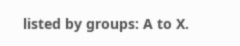listed by groups: A to X.